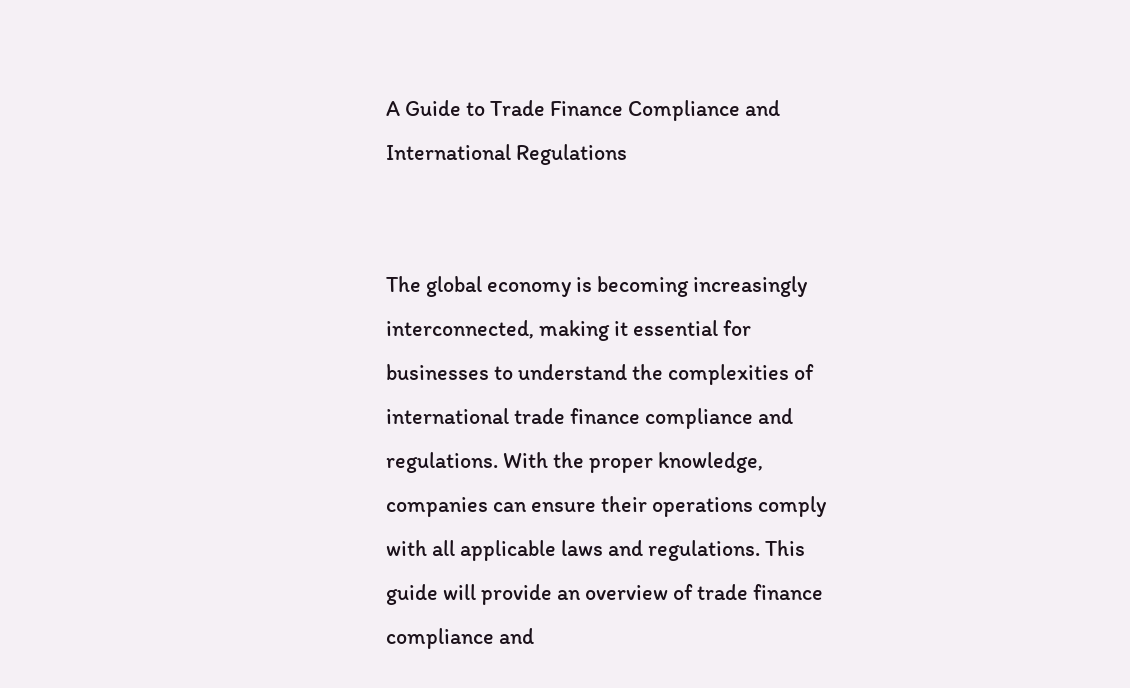A Guide to Trade Finance Compliance and International Regulations


The global economy is becoming increasingly interconnected, making it essential for businesses to understand the complexities of international trade finance compliance and regulations. With the proper knowledge, companies can ensure their operations comply with all applicable laws and regulations. This guide will provide an overview of trade finance compliance and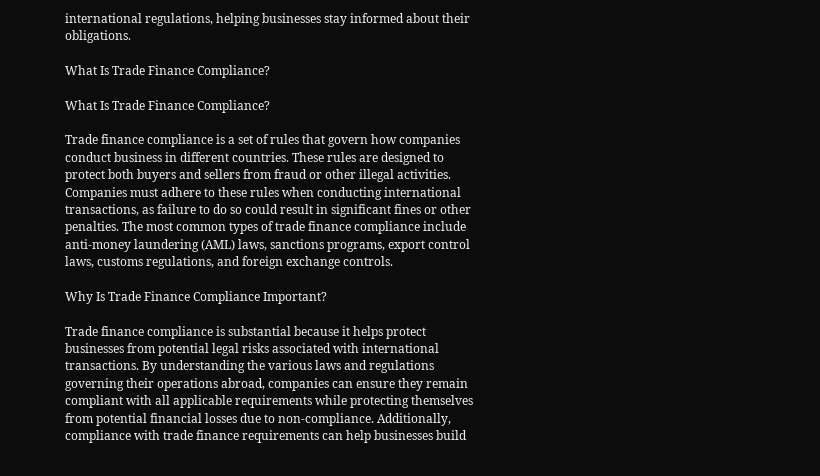international regulations, helping businesses stay informed about their obligations.

What Is Trade Finance Compliance?

What Is Trade Finance Compliance?

Trade finance compliance is a set of rules that govern how companies conduct business in different countries. These rules are designed to protect both buyers and sellers from fraud or other illegal activities. Companies must adhere to these rules when conducting international transactions, as failure to do so could result in significant fines or other penalties. The most common types of trade finance compliance include anti-money laundering (AML) laws, sanctions programs, export control laws, customs regulations, and foreign exchange controls.

Why Is Trade Finance Compliance Important?

Trade finance compliance is substantial because it helps protect businesses from potential legal risks associated with international transactions. By understanding the various laws and regulations governing their operations abroad, companies can ensure they remain compliant with all applicable requirements while protecting themselves from potential financial losses due to non-compliance. Additionally, compliance with trade finance requirements can help businesses build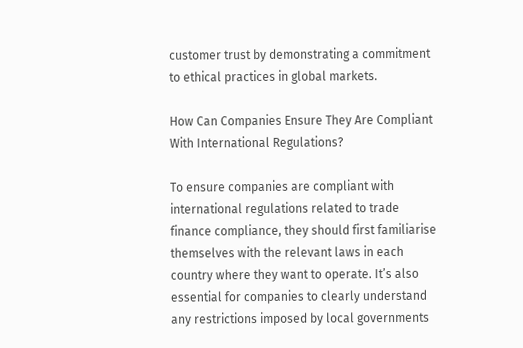customer trust by demonstrating a commitment to ethical practices in global markets.

How Can Companies Ensure They Are Compliant With International Regulations?

To ensure companies are compliant with international regulations related to trade finance compliance, they should first familiarise themselves with the relevant laws in each country where they want to operate. It’s also essential for companies to clearly understand any restrictions imposed by local governments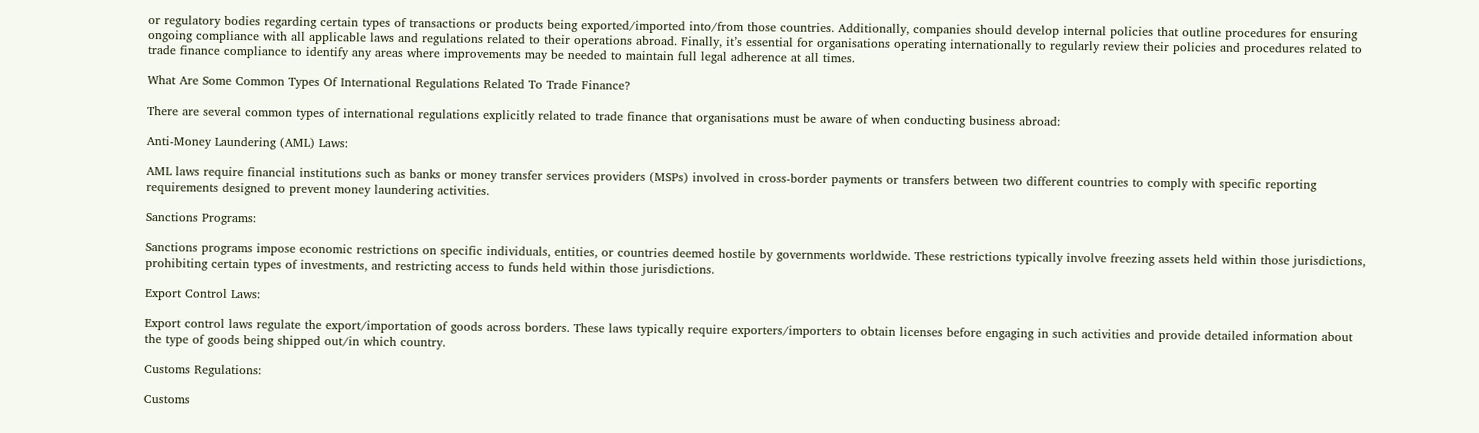or regulatory bodies regarding certain types of transactions or products being exported/imported into/from those countries. Additionally, companies should develop internal policies that outline procedures for ensuring ongoing compliance with all applicable laws and regulations related to their operations abroad. Finally, it’s essential for organisations operating internationally to regularly review their policies and procedures related to trade finance compliance to identify any areas where improvements may be needed to maintain full legal adherence at all times.

What Are Some Common Types Of International Regulations Related To Trade Finance?

There are several common types of international regulations explicitly related to trade finance that organisations must be aware of when conducting business abroad:

Anti-Money Laundering (AML) Laws:

AML laws require financial institutions such as banks or money transfer services providers (MSPs) involved in cross-border payments or transfers between two different countries to comply with specific reporting requirements designed to prevent money laundering activities.

Sanctions Programs:

Sanctions programs impose economic restrictions on specific individuals, entities, or countries deemed hostile by governments worldwide. These restrictions typically involve freezing assets held within those jurisdictions, prohibiting certain types of investments, and restricting access to funds held within those jurisdictions.

Export Control Laws:

Export control laws regulate the export/importation of goods across borders. These laws typically require exporters/importers to obtain licenses before engaging in such activities and provide detailed information about the type of goods being shipped out/in which country.

Customs Regulations:

Customs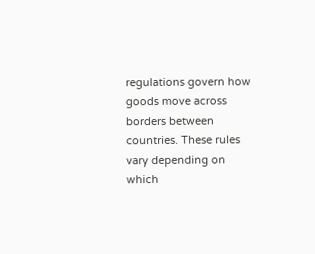regulations govern how goods move across borders between countries. These rules vary depending on which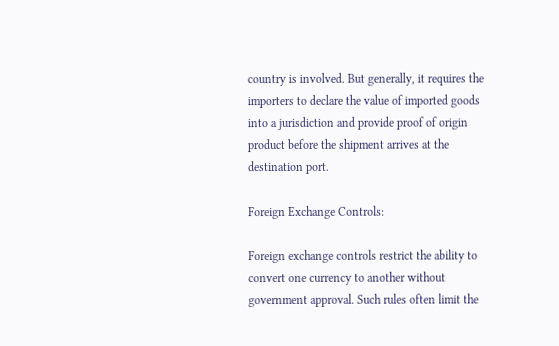country is involved. But generally, it requires the importers to declare the value of imported goods into a jurisdiction and provide proof of origin product before the shipment arrives at the destination port.

Foreign Exchange Controls:

Foreign exchange controls restrict the ability to convert one currency to another without government approval. Such rules often limit the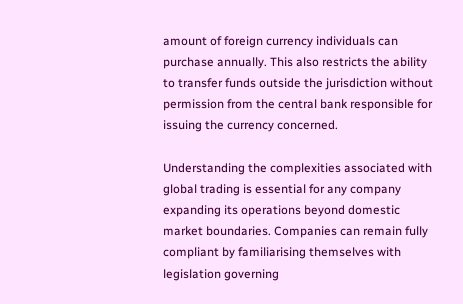amount of foreign currency individuals can purchase annually. This also restricts the ability to transfer funds outside the jurisdiction without permission from the central bank responsible for issuing the currency concerned.

Understanding the complexities associated with global trading is essential for any company expanding its operations beyond domestic market boundaries. Companies can remain fully compliant by familiarising themselves with legislation governing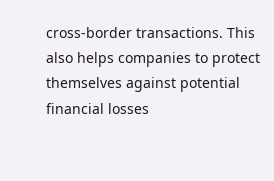cross-border transactions. This also helps companies to protect themselves against potential financial losses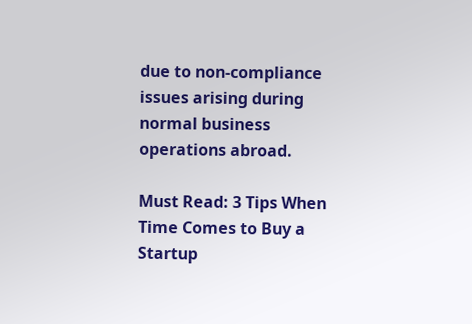due to non-compliance issues arising during normal business operations abroad.

Must Read: 3 Tips When Time Comes to Buy a Startup